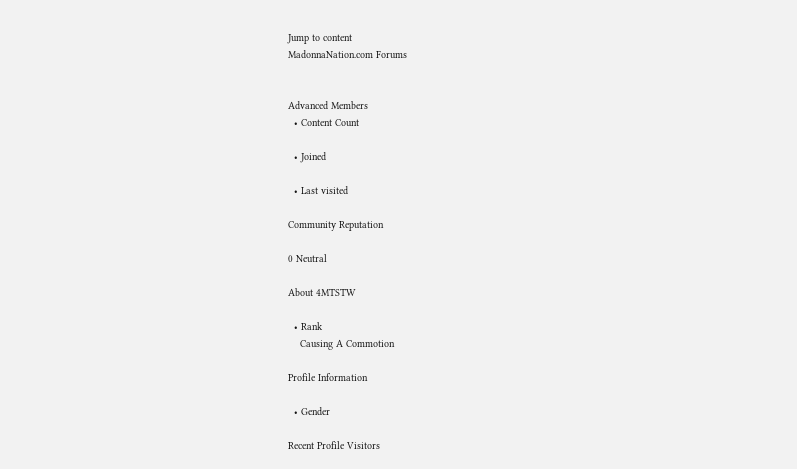Jump to content
MadonnaNation.com Forums


Advanced Members
  • Content Count

  • Joined

  • Last visited

Community Reputation

0 Neutral

About 4MTSTW

  • Rank
    Causing A Commotion

Profile Information

  • Gender

Recent Profile Visitors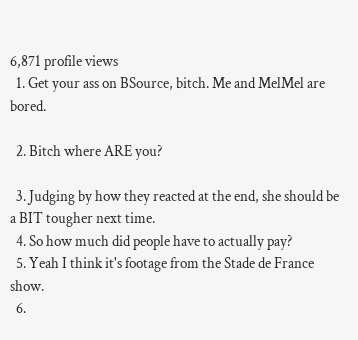6,871 profile views
  1. Get your ass on BSource, bitch. Me and MelMel are bored.

  2. Bitch where ARE you?

  3. Judging by how they reacted at the end, she should be a BIT tougher next time.
  4. So how much did people have to actually pay?
  5. Yeah I think it's footage from the Stade de France show.
  6.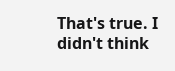That's true. I didn't think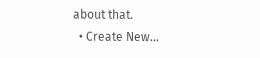about that.
  • Create New...